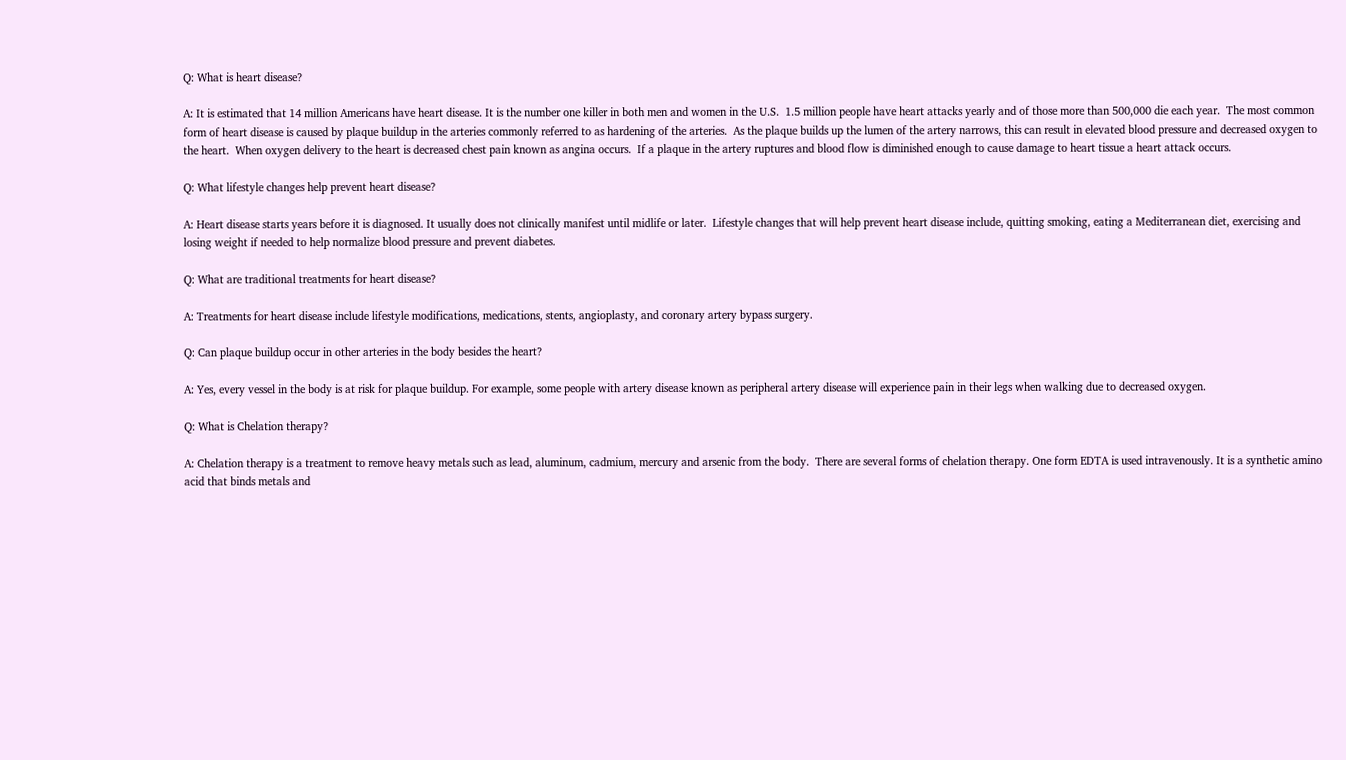Q: What is heart disease?

A: It is estimated that 14 million Americans have heart disease. It is the number one killer in both men and women in the U.S.  1.5 million people have heart attacks yearly and of those more than 500,000 die each year.  The most common form of heart disease is caused by plaque buildup in the arteries commonly referred to as hardening of the arteries.  As the plaque builds up the lumen of the artery narrows, this can result in elevated blood pressure and decreased oxygen to the heart.  When oxygen delivery to the heart is decreased chest pain known as angina occurs.  If a plaque in the artery ruptures and blood flow is diminished enough to cause damage to heart tissue a heart attack occurs.

Q: What lifestyle changes help prevent heart disease?

A: Heart disease starts years before it is diagnosed. It usually does not clinically manifest until midlife or later.  Lifestyle changes that will help prevent heart disease include, quitting smoking, eating a Mediterranean diet, exercising and losing weight if needed to help normalize blood pressure and prevent diabetes.

Q: What are traditional treatments for heart disease?

A: Treatments for heart disease include lifestyle modifications, medications, stents, angioplasty, and coronary artery bypass surgery.

Q: Can plaque buildup occur in other arteries in the body besides the heart?

A: Yes, every vessel in the body is at risk for plaque buildup. For example, some people with artery disease known as peripheral artery disease will experience pain in their legs when walking due to decreased oxygen.

Q: What is Chelation therapy?

A: Chelation therapy is a treatment to remove heavy metals such as lead, aluminum, cadmium, mercury and arsenic from the body.  There are several forms of chelation therapy. One form EDTA is used intravenously. It is a synthetic amino acid that binds metals and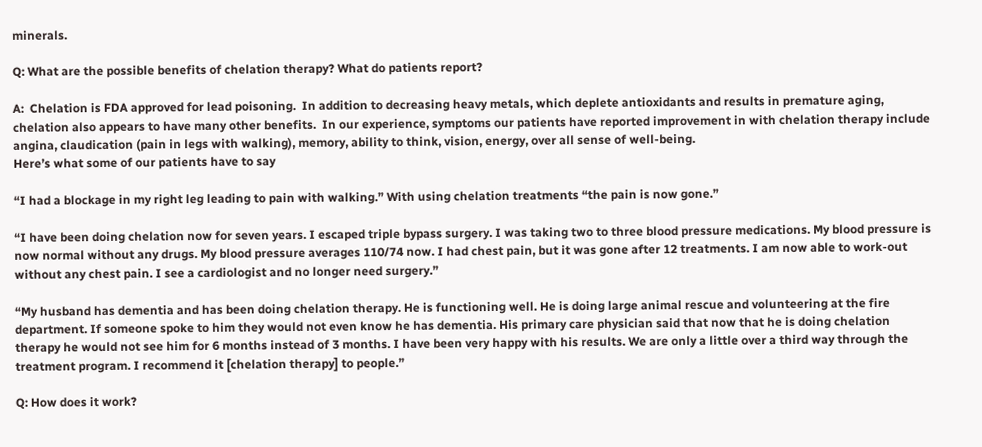minerals.

Q: What are the possible benefits of chelation therapy? What do patients report?

A:  Chelation is FDA approved for lead poisoning.  In addition to decreasing heavy metals, which deplete antioxidants and results in premature aging, chelation also appears to have many other benefits.  In our experience, symptoms our patients have reported improvement in with chelation therapy include angina, claudication (pain in legs with walking), memory, ability to think, vision, energy, over all sense of well-being.
Here’s what some of our patients have to say

“I had a blockage in my right leg leading to pain with walking.” With using chelation treatments “the pain is now gone.”

“I have been doing chelation now for seven years. I escaped triple bypass surgery. I was taking two to three blood pressure medications. My blood pressure is now normal without any drugs. My blood pressure averages 110/74 now. I had chest pain, but it was gone after 12 treatments. I am now able to work-out without any chest pain. I see a cardiologist and no longer need surgery.”

“My husband has dementia and has been doing chelation therapy. He is functioning well. He is doing large animal rescue and volunteering at the fire department. If someone spoke to him they would not even know he has dementia. His primary care physician said that now that he is doing chelation therapy he would not see him for 6 months instead of 3 months. I have been very happy with his results. We are only a little over a third way through the treatment program. I recommend it [chelation therapy] to people.”

Q: How does it work?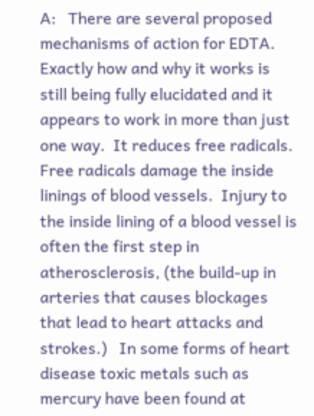A:   There are several proposed mechanisms of action for EDTA.  Exactly how and why it works is still being fully elucidated and it appears to work in more than just one way.  It reduces free radicals.  Free radicals damage the inside linings of blood vessels.  Injury to the inside lining of a blood vessel is often the first step in atherosclerosis, (the build-up in arteries that causes blockages that lead to heart attacks and strokes.)   In some forms of heart disease toxic metals such as mercury have been found at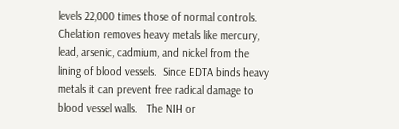levels 22,000 times those of normal controls.  Chelation removes heavy metals like mercury, lead, arsenic, cadmium, and nickel from the lining of blood vessels.  Since EDTA binds heavy metals it can prevent free radical damage to blood vessel walls.   The NIH or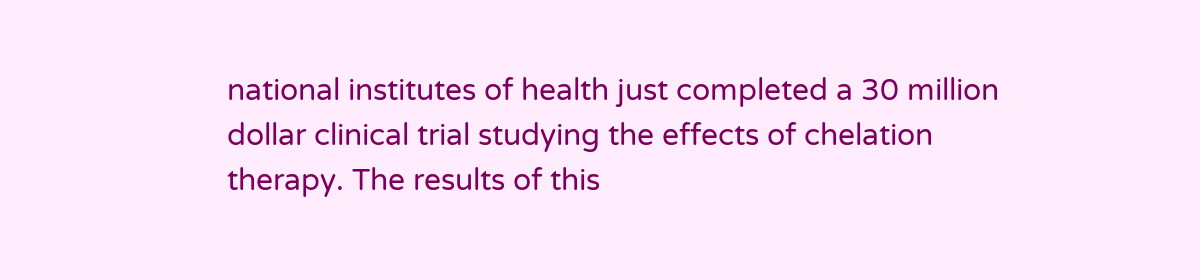national institutes of health just completed a 30 million dollar clinical trial studying the effects of chelation therapy. The results of this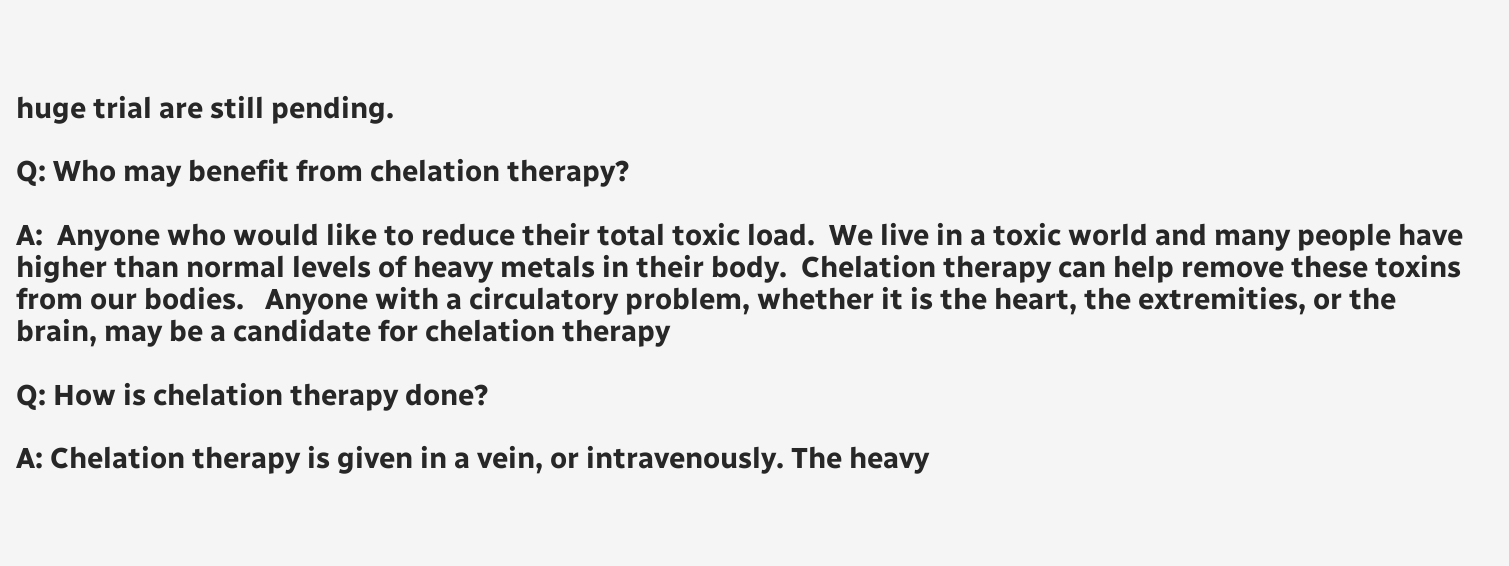huge trial are still pending.

Q: Who may benefit from chelation therapy?

A:  Anyone who would like to reduce their total toxic load.  We live in a toxic world and many people have higher than normal levels of heavy metals in their body.  Chelation therapy can help remove these toxins from our bodies.   Anyone with a circulatory problem, whether it is the heart, the extremities, or the brain, may be a candidate for chelation therapy

Q: How is chelation therapy done?

A: Chelation therapy is given in a vein, or intravenously. The heavy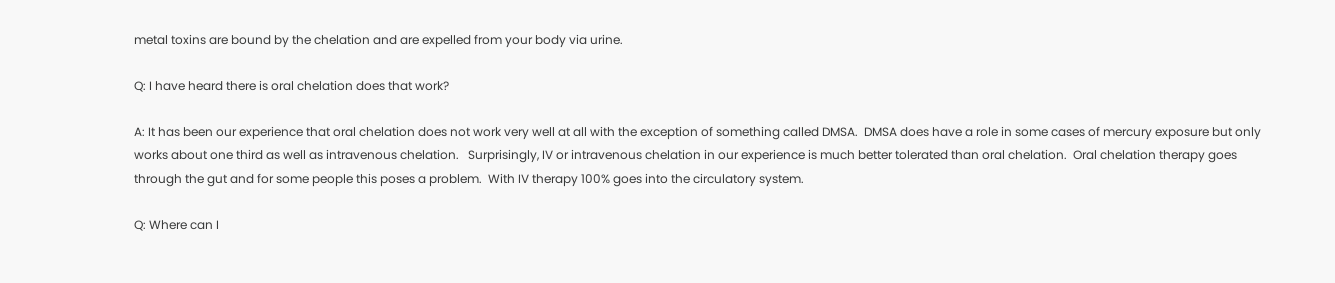metal toxins are bound by the chelation and are expelled from your body via urine.

Q: I have heard there is oral chelation does that work?

A: It has been our experience that oral chelation does not work very well at all with the exception of something called DMSA.  DMSA does have a role in some cases of mercury exposure but only works about one third as well as intravenous chelation.   Surprisingly, IV or intravenous chelation in our experience is much better tolerated than oral chelation.  Oral chelation therapy goes through the gut and for some people this poses a problem.  With IV therapy 100% goes into the circulatory system.

Q: Where can I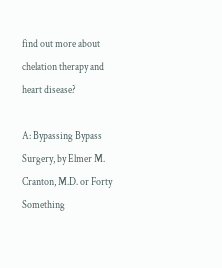find out more about chelation therapy and heart disease?

A: Bypassing Bypass Surgery, by Elmer M. Cranton, M.D. or Forty Something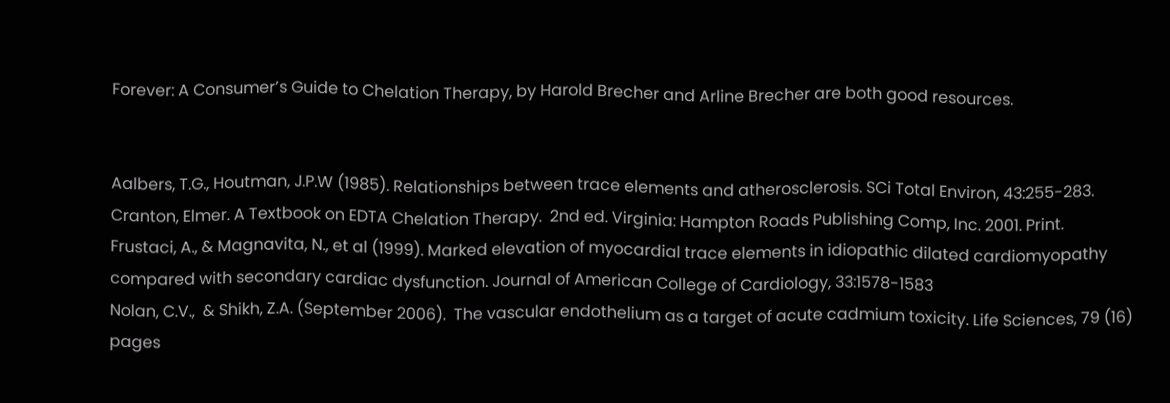Forever: A Consumer’s Guide to Chelation Therapy, by Harold Brecher and Arline Brecher are both good resources.


Aalbers, T.G., Houtman, J.P.W (1985). Relationships between trace elements and atherosclerosis. SCi Total Environ, 43:255-283.
Cranton, Elmer. A Textbook on EDTA Chelation Therapy.  2nd ed. Virginia: Hampton Roads Publishing Comp, Inc. 2001. Print.
Frustaci, A., & Magnavita, N., et al (1999). Marked elevation of myocardial trace elements in idiopathic dilated cardiomyopathy compared with secondary cardiac dysfunction. Journal of American College of Cardiology, 33:1578-1583
Nolan, C.V.,  & Shikh, Z.A. (September 2006).  The vascular endothelium as a target of acute cadmium toxicity. Life Sciences, 79 (16) pages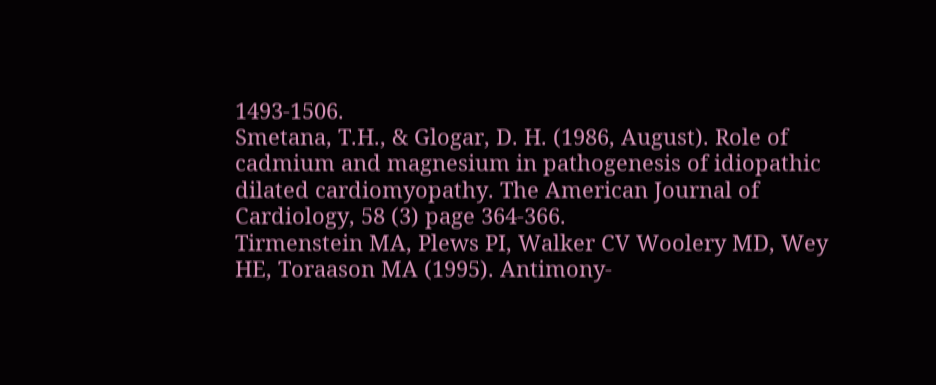1493-1506.
Smetana, T.H., & Glogar, D. H. (1986, August). Role of cadmium and magnesium in pathogenesis of idiopathic dilated cardiomyopathy. The American Journal of Cardiology, 58 (3) page 364-366.
Tirmenstein MA, Plews PI, Walker CV Woolery MD, Wey HE, Toraason MA (1995). Antimony-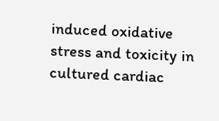induced oxidative stress and toxicity in cultured cardiac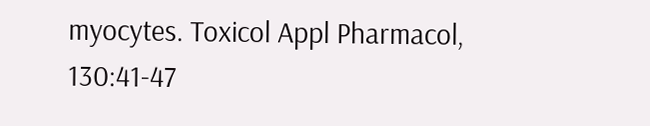myocytes. Toxicol Appl Pharmacol, 130:41-47